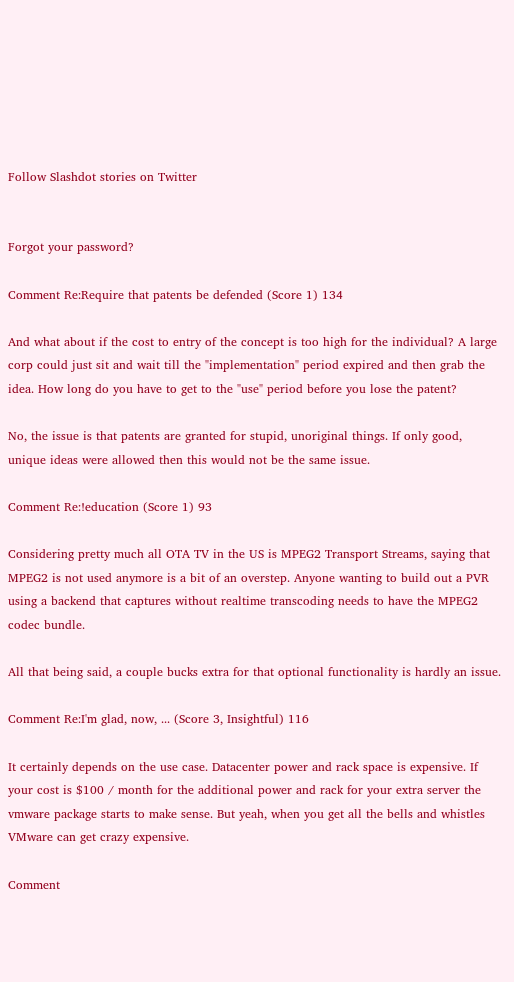Follow Slashdot stories on Twitter


Forgot your password?

Comment Re:Require that patents be defended (Score 1) 134

And what about if the cost to entry of the concept is too high for the individual? A large corp could just sit and wait till the "implementation" period expired and then grab the idea. How long do you have to get to the "use" period before you lose the patent?

No, the issue is that patents are granted for stupid, unoriginal things. If only good, unique ideas were allowed then this would not be the same issue.

Comment Re:!education (Score 1) 93

Considering pretty much all OTA TV in the US is MPEG2 Transport Streams, saying that MPEG2 is not used anymore is a bit of an overstep. Anyone wanting to build out a PVR using a backend that captures without realtime transcoding needs to have the MPEG2 codec bundle.

All that being said, a couple bucks extra for that optional functionality is hardly an issue.

Comment Re:I'm glad, now, ... (Score 3, Insightful) 116

It certainly depends on the use case. Datacenter power and rack space is expensive. If your cost is $100 / month for the additional power and rack for your extra server the vmware package starts to make sense. But yeah, when you get all the bells and whistles VMware can get crazy expensive.

Comment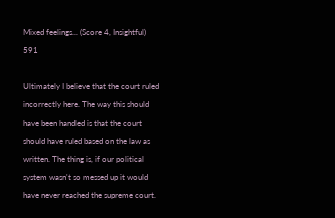Mixed feelings... (Score 4, Insightful) 591

Ultimately I believe that the court ruled incorrectly here. The way this should have been handled is that the court should have ruled based on the law as written. The thing is, if our political system wasn't so messed up it would have never reached the supreme court.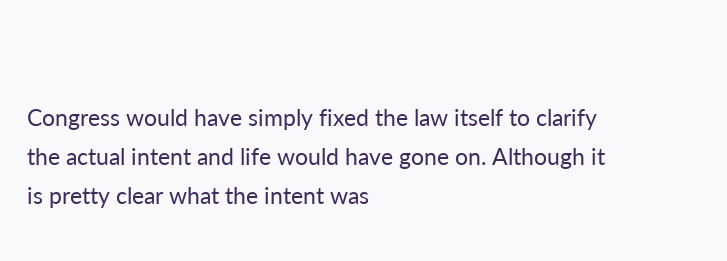Congress would have simply fixed the law itself to clarify the actual intent and life would have gone on. Although it is pretty clear what the intent was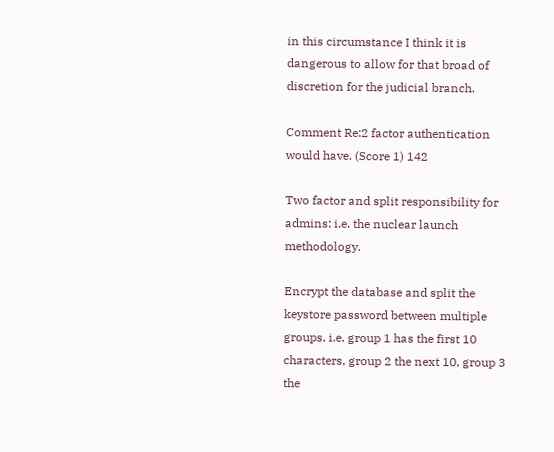in this circumstance I think it is dangerous to allow for that broad of discretion for the judicial branch.

Comment Re:2 factor authentication would have. (Score 1) 142

Two factor and split responsibility for admins: i.e. the nuclear launch methodology.

Encrypt the database and split the keystore password between multiple groups. i.e. group 1 has the first 10 characters, group 2 the next 10, group 3 the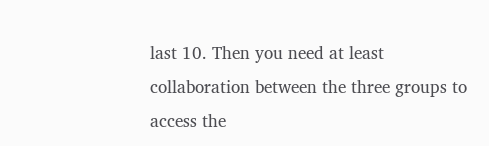last 10. Then you need at least collaboration between the three groups to access the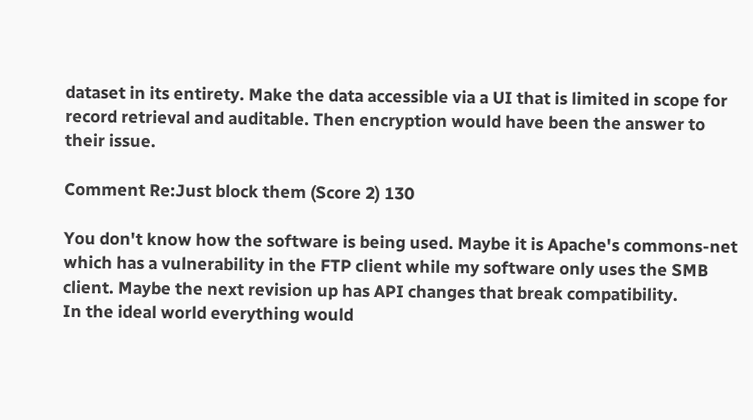dataset in its entirety. Make the data accessible via a UI that is limited in scope for record retrieval and auditable. Then encryption would have been the answer to their issue.

Comment Re:Just block them (Score 2) 130

You don't know how the software is being used. Maybe it is Apache's commons-net which has a vulnerability in the FTP client while my software only uses the SMB client. Maybe the next revision up has API changes that break compatibility.
In the ideal world everything would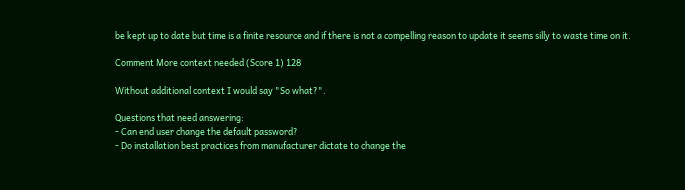be kept up to date but time is a finite resource and if there is not a compelling reason to update it seems silly to waste time on it.

Comment More context needed (Score 1) 128

Without additional context I would say "So what?".

Questions that need answering:
- Can end user change the default password?
- Do installation best practices from manufacturer dictate to change the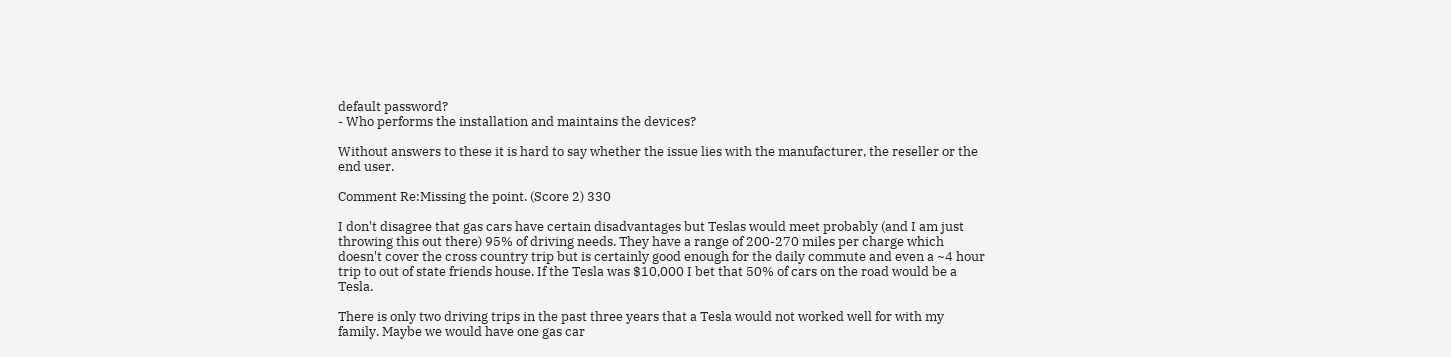default password?
- Who performs the installation and maintains the devices?

Without answers to these it is hard to say whether the issue lies with the manufacturer, the reseller or the end user.

Comment Re:Missing the point. (Score 2) 330

I don't disagree that gas cars have certain disadvantages but Teslas would meet probably (and I am just throwing this out there) 95% of driving needs. They have a range of 200-270 miles per charge which doesn't cover the cross country trip but is certainly good enough for the daily commute and even a ~4 hour trip to out of state friends house. If the Tesla was $10,000 I bet that 50% of cars on the road would be a Tesla.

There is only two driving trips in the past three years that a Tesla would not worked well for with my family. Maybe we would have one gas car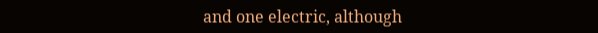and one electric, although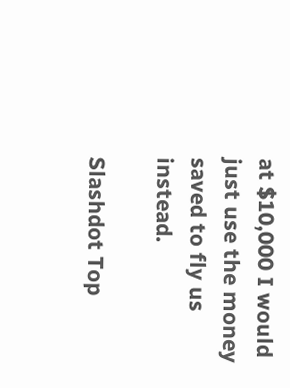at $10,000 I would just use the money saved to fly us instead.

Slashdot Top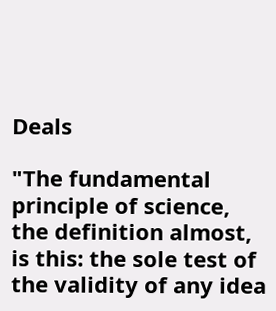Deals

"The fundamental principle of science, the definition almost, is this: the sole test of the validity of any idea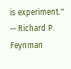is experiment." -- Richard P. Feynman